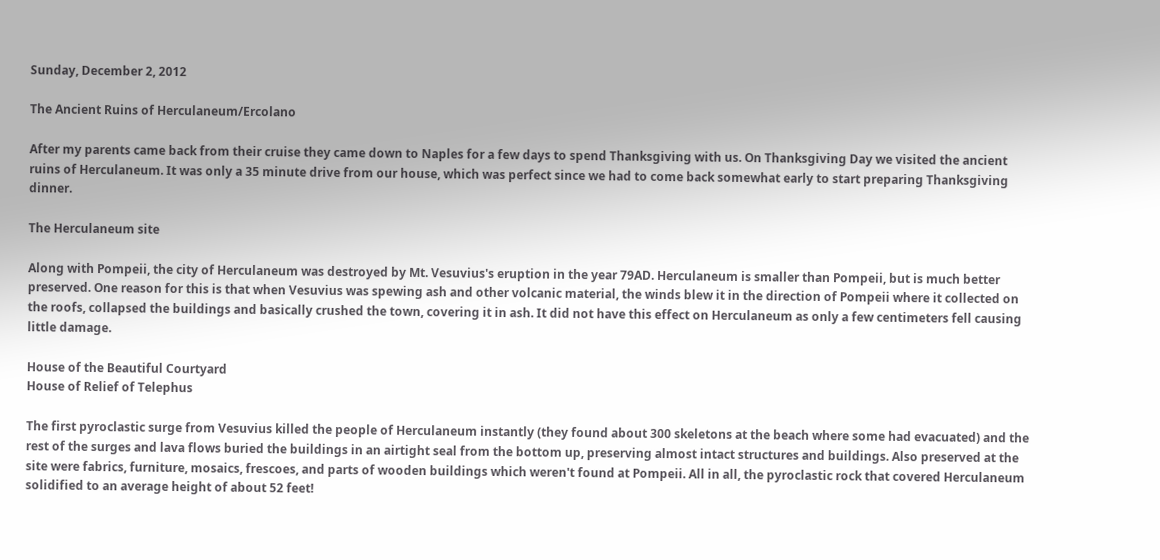Sunday, December 2, 2012

The Ancient Ruins of Herculaneum/Ercolano

After my parents came back from their cruise they came down to Naples for a few days to spend Thanksgiving with us. On Thanksgiving Day we visited the ancient ruins of Herculaneum. It was only a 35 minute drive from our house, which was perfect since we had to come back somewhat early to start preparing Thanksgiving dinner.

The Herculaneum site

Along with Pompeii, the city of Herculaneum was destroyed by Mt. Vesuvius's eruption in the year 79AD. Herculaneum is smaller than Pompeii, but is much better preserved. One reason for this is that when Vesuvius was spewing ash and other volcanic material, the winds blew it in the direction of Pompeii where it collected on the roofs, collapsed the buildings and basically crushed the town, covering it in ash. It did not have this effect on Herculaneum as only a few centimeters fell causing little damage.

House of the Beautiful Courtyard
House of Relief of Telephus

The first pyroclastic surge from Vesuvius killed the people of Herculaneum instantly (they found about 300 skeletons at the beach where some had evacuated) and the rest of the surges and lava flows buried the buildings in an airtight seal from the bottom up, preserving almost intact structures and buildings. Also preserved at the site were fabrics, furniture, mosaics, frescoes, and parts of wooden buildings which weren't found at Pompeii. All in all, the pyroclastic rock that covered Herculaneum solidified to an average height of about 52 feet!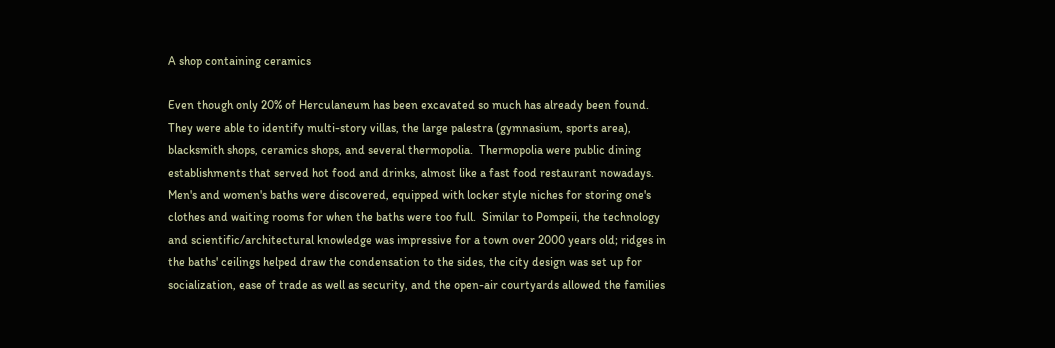A shop containing ceramics

Even though only 20% of Herculaneum has been excavated so much has already been found. They were able to identify multi-story villas, the large palestra (gymnasium, sports area), blacksmith shops, ceramics shops, and several thermopolia.  Thermopolia were public dining establishments that served hot food and drinks, almost like a fast food restaurant nowadays. Men's and women's baths were discovered, equipped with locker style niches for storing one's clothes and waiting rooms for when the baths were too full.  Similar to Pompeii, the technology and scientific/architectural knowledge was impressive for a town over 2000 years old; ridges in the baths' ceilings helped draw the condensation to the sides, the city design was set up for socialization, ease of trade as well as security, and the open-air courtyards allowed the families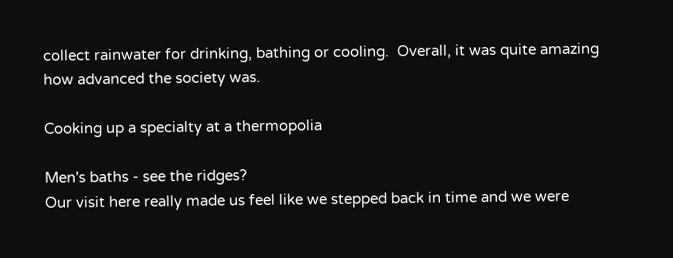collect rainwater for drinking, bathing or cooling.  Overall, it was quite amazing how advanced the society was.

Cooking up a specialty at a thermopolia

Men's baths - see the ridges?
Our visit here really made us feel like we stepped back in time and we were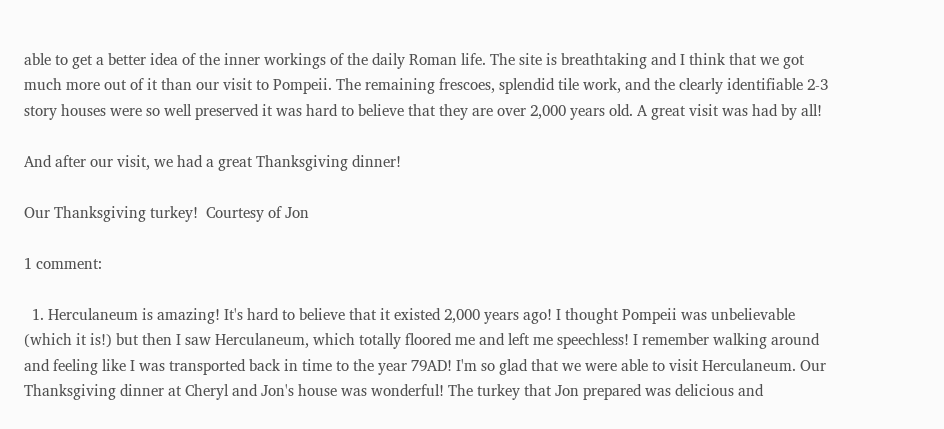able to get a better idea of the inner workings of the daily Roman life. The site is breathtaking and I think that we got much more out of it than our visit to Pompeii. The remaining frescoes, splendid tile work, and the clearly identifiable 2-3 story houses were so well preserved it was hard to believe that they are over 2,000 years old. A great visit was had by all!

And after our visit, we had a great Thanksgiving dinner!

Our Thanksgiving turkey!  Courtesy of Jon

1 comment:

  1. Herculaneum is amazing! It's hard to believe that it existed 2,000 years ago! I thought Pompeii was unbelievable (which it is!) but then I saw Herculaneum, which totally floored me and left me speechless! I remember walking around and feeling like I was transported back in time to the year 79AD! I'm so glad that we were able to visit Herculaneum. Our Thanksgiving dinner at Cheryl and Jon's house was wonderful! The turkey that Jon prepared was delicious and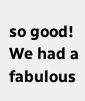so good! We had a fabulous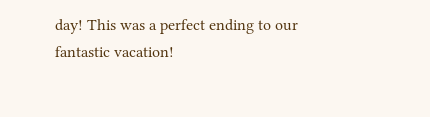day! This was a perfect ending to our fantastic vacation!